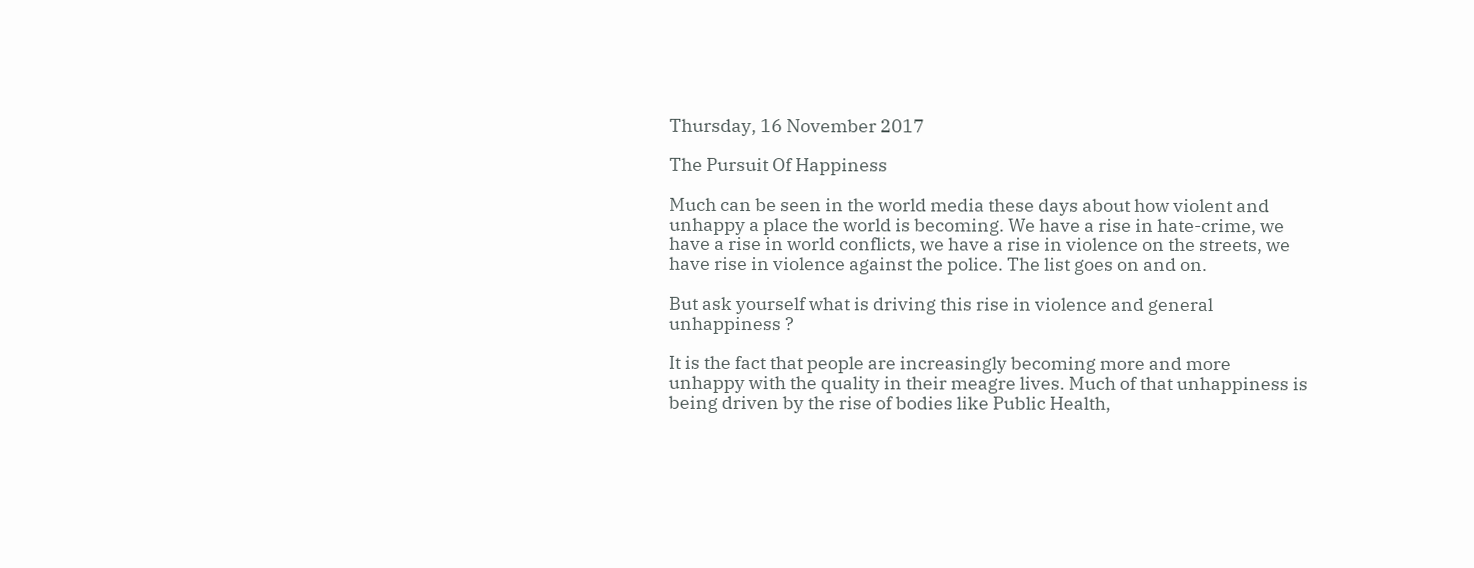Thursday, 16 November 2017

The Pursuit Of Happiness

Much can be seen in the world media these days about how violent and unhappy a place the world is becoming. We have a rise in hate-crime, we have a rise in world conflicts, we have a rise in violence on the streets, we have rise in violence against the police. The list goes on and on.

But ask yourself what is driving this rise in violence and general unhappiness ?

It is the fact that people are increasingly becoming more and more unhappy with the quality in their meagre lives. Much of that unhappiness is being driven by the rise of bodies like Public Health,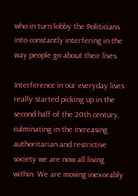who in turn lobby the Politicians into constantly interfering in the way people go about their lives.

Interference in our everyday lives really started picking up in the second half of the 20th century, culminating in the increasing authoritarian and restrictive society we are now all living within. We are moving inexorably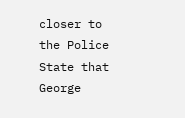closer to the Police State that George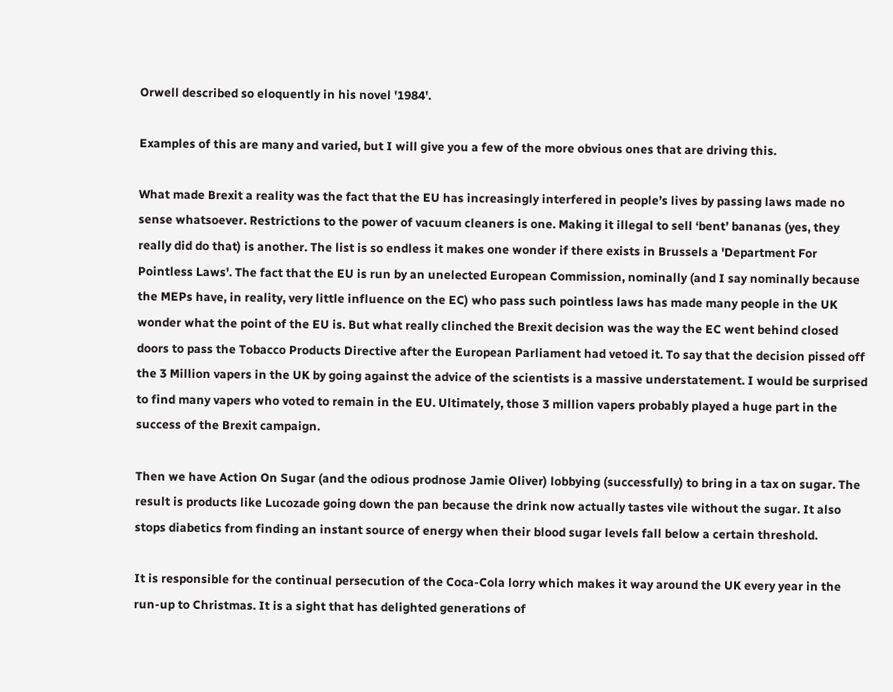Orwell described so eloquently in his novel '1984'.

Examples of this are many and varied, but I will give you a few of the more obvious ones that are driving this.

What made Brexit a reality was the fact that the EU has increasingly interfered in people’s lives by passing laws made no sense whatsoever. Restrictions to the power of vacuum cleaners is one. Making it illegal to sell ‘bent’ bananas (yes, they really did do that) is another. The list is so endless it makes one wonder if there exists in Brussels a 'Department For Pointless Laws'. The fact that the EU is run by an unelected European Commission, nominally (and I say nominally because the MEPs have, in reality, very little influence on the EC) who pass such pointless laws has made many people in the UK wonder what the point of the EU is. But what really clinched the Brexit decision was the way the EC went behind closed doors to pass the Tobacco Products Directive after the European Parliament had vetoed it. To say that the decision pissed off the 3 Million vapers in the UK by going against the advice of the scientists is a massive understatement. I would be surprised to find many vapers who voted to remain in the EU. Ultimately, those 3 million vapers probably played a huge part in the success of the Brexit campaign.

Then we have Action On Sugar (and the odious prodnose Jamie Oliver) lobbying (successfully) to bring in a tax on sugar. The result is products like Lucozade going down the pan because the drink now actually tastes vile without the sugar. It also stops diabetics from finding an instant source of energy when their blood sugar levels fall below a certain threshold.

It is responsible for the continual persecution of the Coca-Cola lorry which makes it way around the UK every year in the run-up to Christmas. It is a sight that has delighted generations of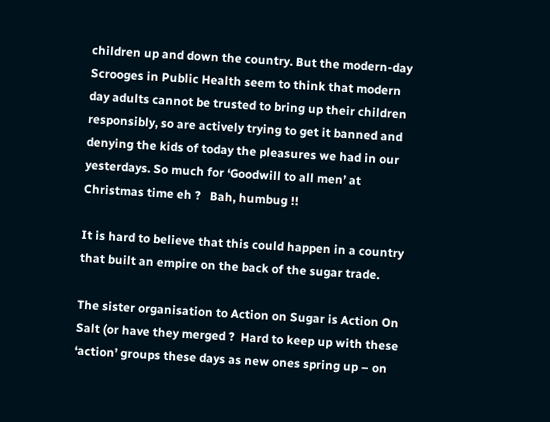children up and down the country. But the modern-day Scrooges in Public Health seem to think that modern day adults cannot be trusted to bring up their children responsibly, so are actively trying to get it banned and denying the kids of today the pleasures we had in our yesterdays. So much for ‘Goodwill to all men’ at Christmas time eh ?   Bah, humbug !!

It is hard to believe that this could happen in a country that built an empire on the back of the sugar trade.

The sister organisation to Action on Sugar is Action On Salt (or have they merged ?  Hard to keep up with these ‘action’ groups these days as new ones spring up – on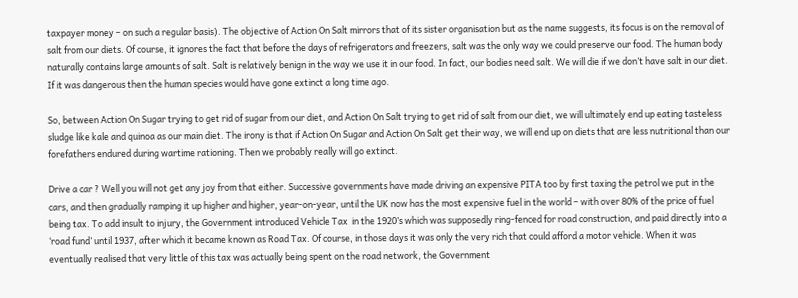taxpayer money – on such a regular basis). The objective of Action On Salt mirrors that of its sister organisation but as the name suggests, its focus is on the removal of salt from our diets. Of course, it ignores the fact that before the days of refrigerators and freezers, salt was the only way we could preserve our food. The human body naturally contains large amounts of salt. Salt is relatively benign in the way we use it in our food. In fact, our bodies need salt. We will die if we don’t have salt in our diet. If it was dangerous then the human species would have gone extinct a long time ago.

So, between Action On Sugar trying to get rid of sugar from our diet, and Action On Salt trying to get rid of salt from our diet, we will ultimately end up eating tasteless sludge like kale and quinoa as our main diet. The irony is that if Action On Sugar and Action On Salt get their way, we will end up on diets that are less nutritional than our forefathers endured during wartime rationing. Then we probably really will go extinct.

Drive a car ? Well you will not get any joy from that either. Successive governments have made driving an expensive PITA too by first taxing the petrol we put in the cars, and then gradually ramping it up higher and higher, year-on-year, until the UK now has the most expensive fuel in the world – with over 80% of the price of fuel being tax. To add insult to injury, the Government introduced Vehicle Tax  in the 1920’s which was supposedly ring-fenced for road construction, and paid directly into a ‘road fund’ until 1937, after which it became known as Road Tax. Of course, in those days it was only the very rich that could afford a motor vehicle. When it was eventually realised that very little of this tax was actually being spent on the road network, the Government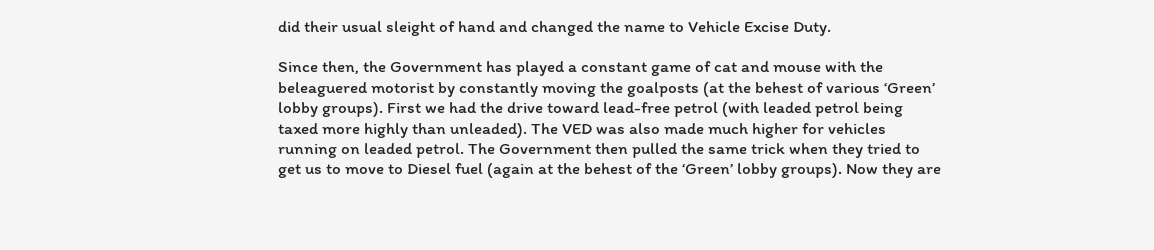did their usual sleight of hand and changed the name to Vehicle Excise Duty.

Since then, the Government has played a constant game of cat and mouse with the beleaguered motorist by constantly moving the goalposts (at the behest of various ‘Green’ lobby groups). First we had the drive toward lead-free petrol (with leaded petrol being taxed more highly than unleaded). The VED was also made much higher for vehicles running on leaded petrol. The Government then pulled the same trick when they tried to get us to move to Diesel fuel (again at the behest of the ‘Green’ lobby groups). Now they are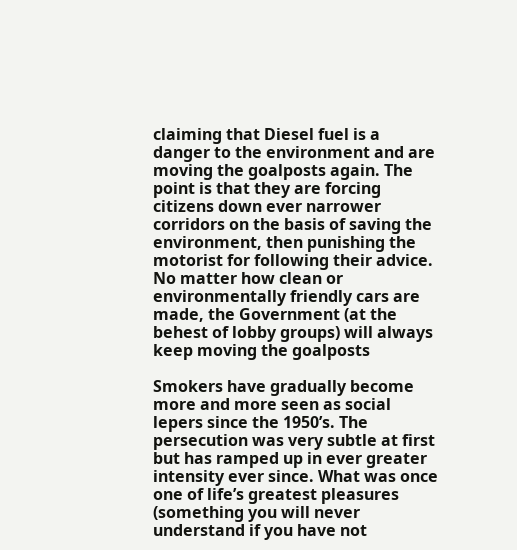claiming that Diesel fuel is a danger to the environment and are moving the goalposts again. The point is that they are forcing citizens down ever narrower corridors on the basis of saving the environment, then punishing the motorist for following their advice. No matter how clean or environmentally friendly cars are made, the Government (at the behest of lobby groups) will always keep moving the goalposts

Smokers have gradually become more and more seen as social lepers since the 1950’s. The persecution was very subtle at first but has ramped up in ever greater intensity ever since. What was once one of life’s greatest pleasures (something you will never understand if you have not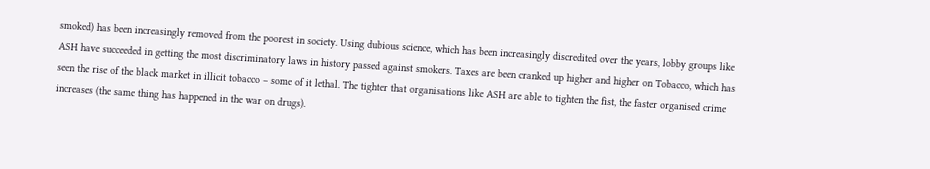smoked) has been increasingly removed from the poorest in society. Using dubious science, which has been increasingly discredited over the years, lobby groups like ASH have succeeded in getting the most discriminatory laws in history passed against smokers. Taxes are been cranked up higher and higher on Tobacco, which has seen the rise of the black market in illicit tobacco – some of it lethal. The tighter that organisations like ASH are able to tighten the fist, the faster organised crime increases (the same thing has happened in the war on drugs).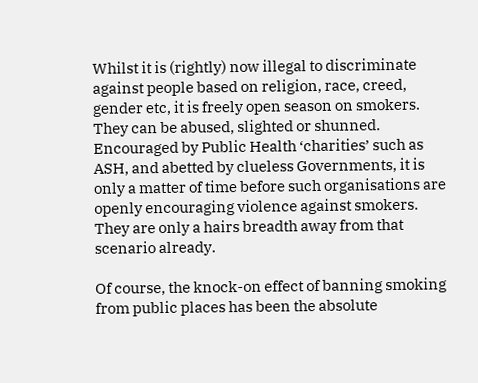Whilst it is (rightly) now illegal to discriminate against people based on religion, race, creed, gender etc, it is freely open season on smokers. They can be abused, slighted or shunned. Encouraged by Public Health ‘charities’ such as ASH, and abetted by clueless Governments, it is only a matter of time before such organisations are openly encouraging violence against smokers. They are only a hairs breadth away from that scenario already.

Of course, the knock-on effect of banning smoking from public places has been the absolute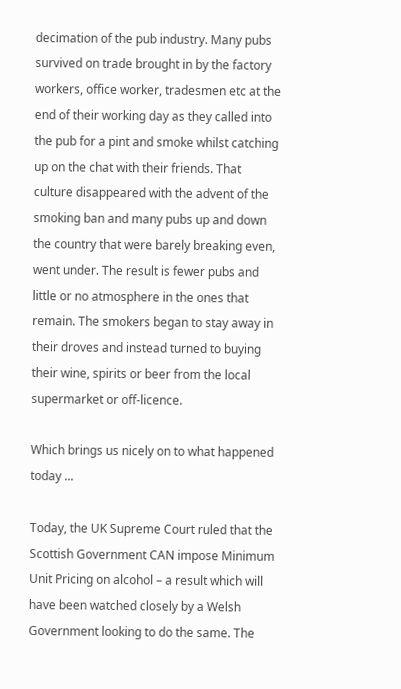decimation of the pub industry. Many pubs survived on trade brought in by the factory workers, office worker, tradesmen etc at the end of their working day as they called into the pub for a pint and smoke whilst catching up on the chat with their friends. That culture disappeared with the advent of the smoking ban and many pubs up and down the country that were barely breaking even, went under. The result is fewer pubs and little or no atmosphere in the ones that remain. The smokers began to stay away in their droves and instead turned to buying their wine, spirits or beer from the local supermarket or off-licence.

Which brings us nicely on to what happened today ...

Today, the UK Supreme Court ruled that the Scottish Government CAN impose Minimum Unit Pricing on alcohol – a result which will have been watched closely by a Welsh Government looking to do the same. The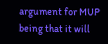argument for MUP being that it will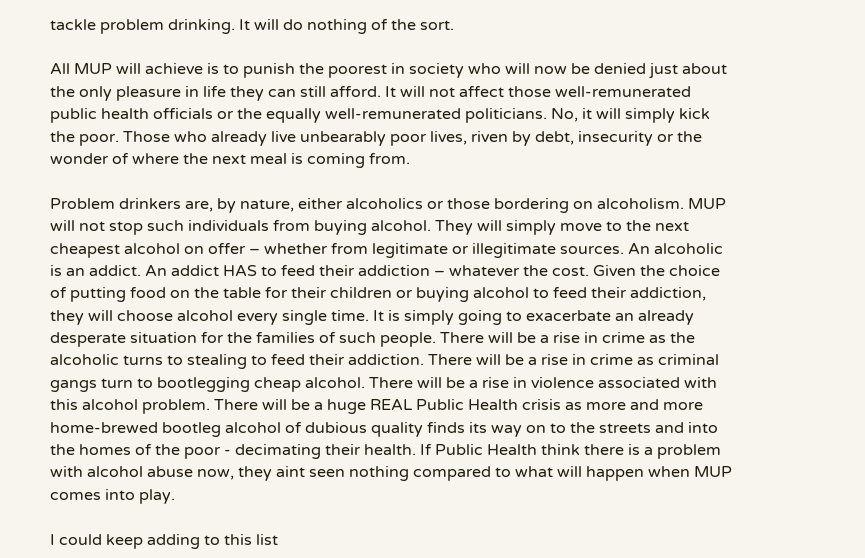tackle problem drinking. It will do nothing of the sort.

All MUP will achieve is to punish the poorest in society who will now be denied just about the only pleasure in life they can still afford. It will not affect those well-remunerated public health officials or the equally well-remunerated politicians. No, it will simply kick the poor. Those who already live unbearably poor lives, riven by debt, insecurity or the wonder of where the next meal is coming from.

Problem drinkers are, by nature, either alcoholics or those bordering on alcoholism. MUP will not stop such individuals from buying alcohol. They will simply move to the next cheapest alcohol on offer – whether from legitimate or illegitimate sources. An alcoholic is an addict. An addict HAS to feed their addiction – whatever the cost. Given the choice of putting food on the table for their children or buying alcohol to feed their addiction, they will choose alcohol every single time. It is simply going to exacerbate an already desperate situation for the families of such people. There will be a rise in crime as the alcoholic turns to stealing to feed their addiction. There will be a rise in crime as criminal gangs turn to bootlegging cheap alcohol. There will be a rise in violence associated with this alcohol problem. There will be a huge REAL Public Health crisis as more and more home-brewed bootleg alcohol of dubious quality finds its way on to the streets and into the homes of the poor - decimating their health. If Public Health think there is a problem with alcohol abuse now, they aint seen nothing compared to what will happen when MUP comes into play.

I could keep adding to this list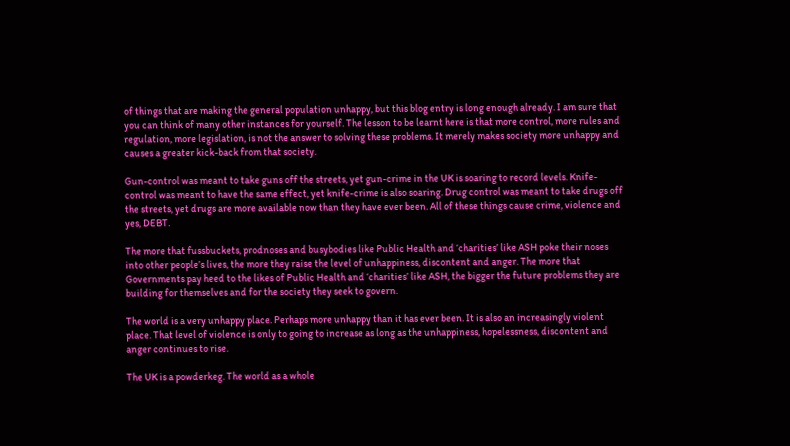of things that are making the general population unhappy, but this blog entry is long enough already. I am sure that you can think of many other instances for yourself. The lesson to be learnt here is that more control, more rules and regulation, more legislation, is not the answer to solving these problems. It merely makes society more unhappy and causes a greater kick-back from that society.

Gun-control was meant to take guns off the streets, yet gun-crime in the UK is soaring to record levels. Knife-control was meant to have the same effect, yet knife-crime is also soaring. Drug control was meant to take drugs off the streets, yet drugs are more available now than they have ever been. All of these things cause crime, violence and yes, DEBT.

The more that fussbuckets, prodnoses and busybodies like Public Health and ‘charities’ like ASH poke their noses into other people’s lives, the more they raise the level of unhappiness, discontent and anger. The more that Governments pay heed to the likes of Public Health and ‘charities’ like ASH, the bigger the future problems they are building for themselves and for the society they seek to govern.

The world is a very unhappy place. Perhaps more unhappy than it has ever been. It is also an increasingly violent place. That level of violence is only to going to increase as long as the unhappiness, hopelessness, discontent and anger continues to rise.

The UK is a powderkeg. The world as a whole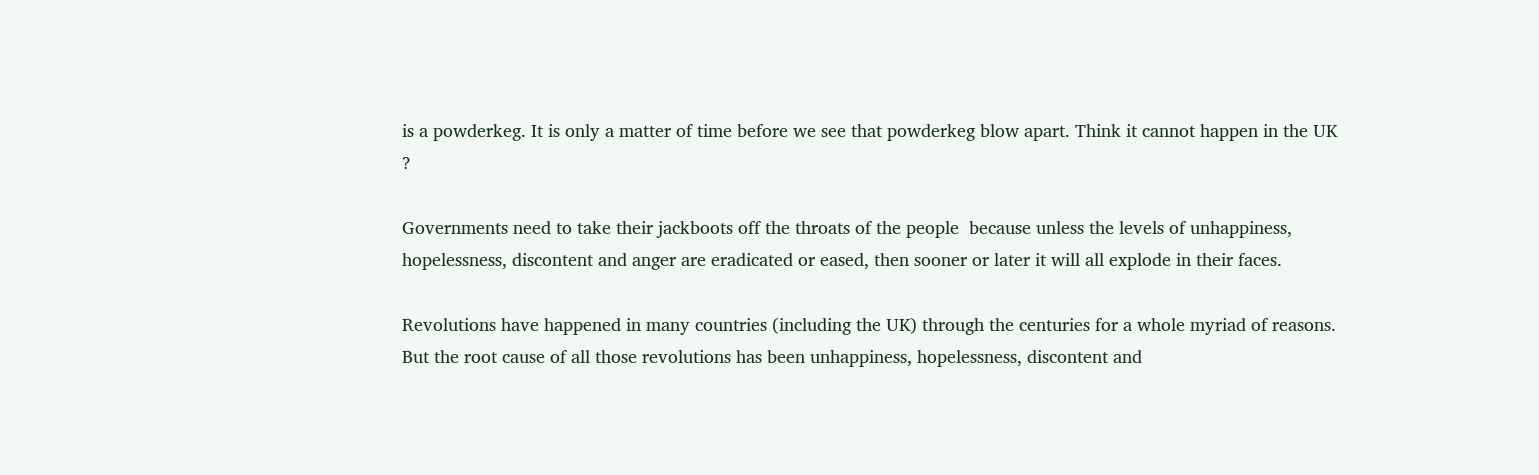is a powderkeg. It is only a matter of time before we see that powderkeg blow apart. Think it cannot happen in the UK ?

Governments need to take their jackboots off the throats of the people  because unless the levels of unhappiness, hopelessness, discontent and anger are eradicated or eased, then sooner or later it will all explode in their faces.

Revolutions have happened in many countries (including the UK) through the centuries for a whole myriad of reasons. But the root cause of all those revolutions has been unhappiness, hopelessness, discontent and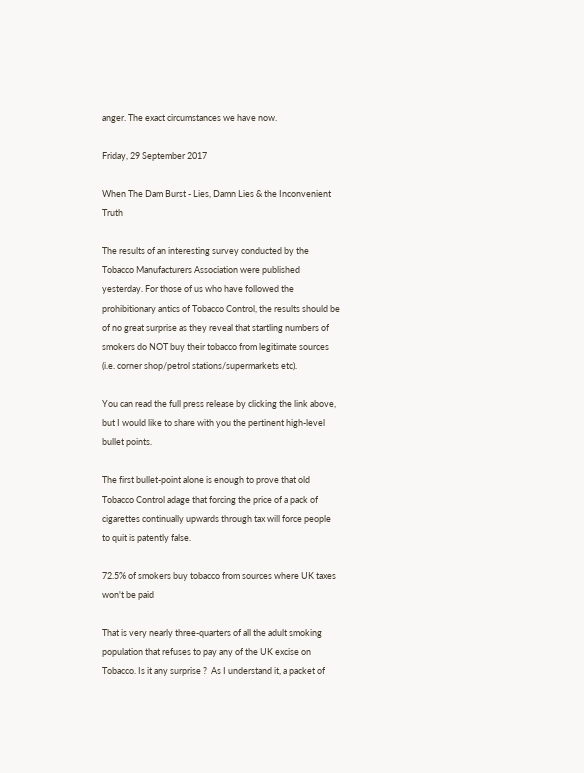anger. The exact circumstances we have now.

Friday, 29 September 2017

When The Dam Burst - Lies, Damn Lies & the Inconvenient Truth

The results of an interesting survey conducted by the Tobacco Manufacturers Association were published yesterday. For those of us who have followed the prohibitionary antics of Tobacco Control, the results should be of no great surprise as they reveal that startling numbers of smokers do NOT buy their tobacco from legitimate sources (i.e. corner shop/petrol stations/supermarkets etc).

You can read the full press release by clicking the link above, but I would like to share with you the pertinent high-level bullet points.

The first bullet-point alone is enough to prove that old Tobacco Control adage that forcing the price of a pack of cigarettes continually upwards through tax will force people to quit is patently false.

72.5% of smokers buy tobacco from sources where UK taxes won't be paid

That is very nearly three-quarters of all the adult smoking population that refuses to pay any of the UK excise on Tobacco. Is it any surprise ?  As I understand it, a packet of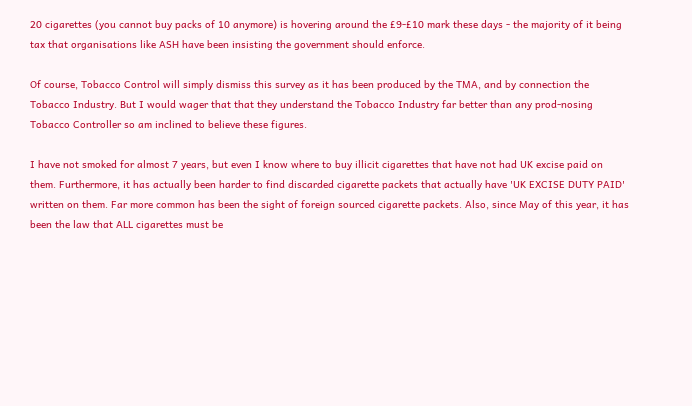20 cigarettes (you cannot buy packs of 10 anymore) is hovering around the £9-£10 mark these days - the majority of it being tax that organisations like ASH have been insisting the government should enforce.

Of course, Tobacco Control will simply dismiss this survey as it has been produced by the TMA, and by connection the Tobacco Industry. But I would wager that that they understand the Tobacco Industry far better than any prod-nosing Tobacco Controller so am inclined to believe these figures.

I have not smoked for almost 7 years, but even I know where to buy illicit cigarettes that have not had UK excise paid on them. Furthermore, it has actually been harder to find discarded cigarette packets that actually have 'UK EXCISE DUTY PAID' written on them. Far more common has been the sight of foreign sourced cigarette packets. Also, since May of this year, it has been the law that ALL cigarettes must be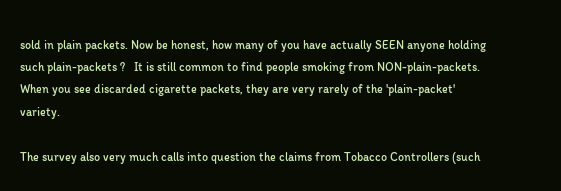sold in plain packets. Now be honest, how many of you have actually SEEN anyone holding such plain-packets ?   It is still common to find people smoking from NON-plain-packets. When you see discarded cigarette packets, they are very rarely of the 'plain-packet' variety.

The survey also very much calls into question the claims from Tobacco Controllers (such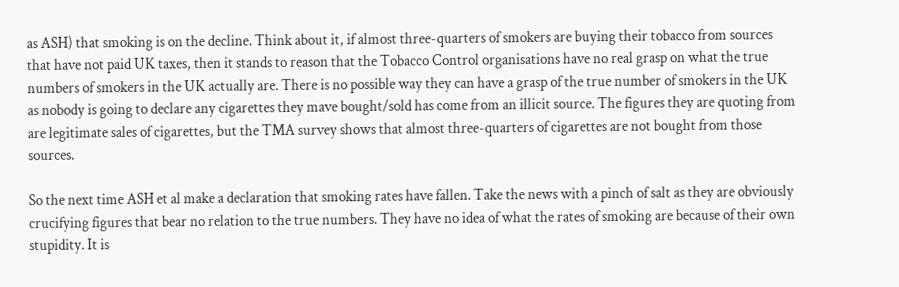as ASH) that smoking is on the decline. Think about it, if almost three-quarters of smokers are buying their tobacco from sources that have not paid UK taxes, then it stands to reason that the Tobacco Control organisations have no real grasp on what the true numbers of smokers in the UK actually are. There is no possible way they can have a grasp of the true number of smokers in the UK as nobody is going to declare any cigarettes they mave bought/sold has come from an illicit source. The figures they are quoting from are legitimate sales of cigarettes, but the TMA survey shows that almost three-quarters of cigarettes are not bought from those sources.

So the next time ASH et al make a declaration that smoking rates have fallen. Take the news with a pinch of salt as they are obviously crucifying figures that bear no relation to the true numbers. They have no idea of what the rates of smoking are because of their own stupidity. It is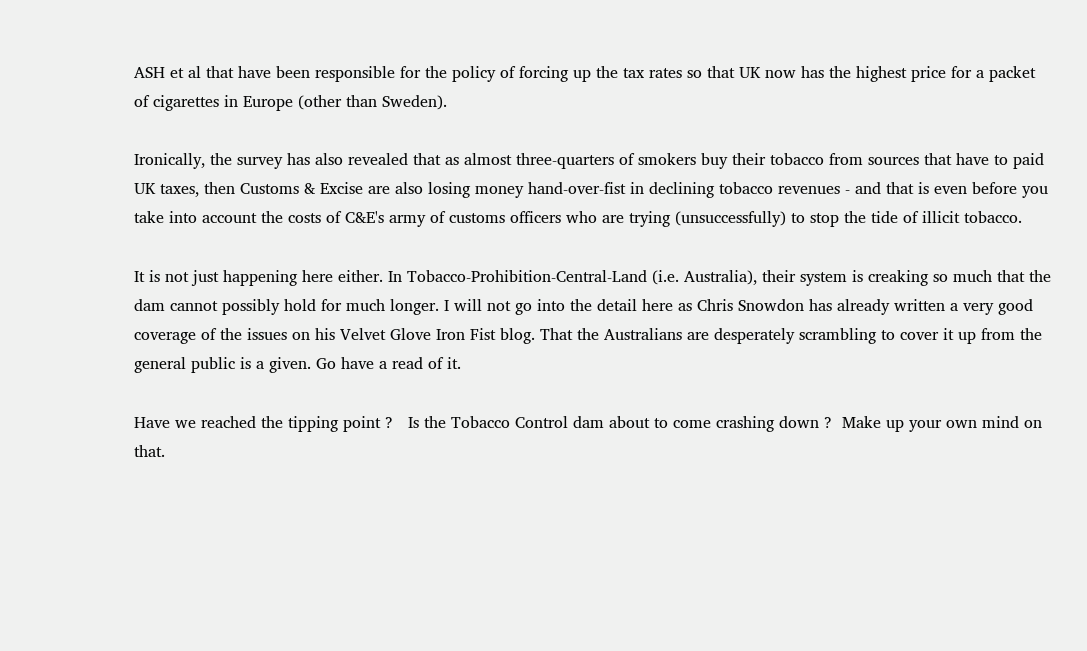ASH et al that have been responsible for the policy of forcing up the tax rates so that UK now has the highest price for a packet of cigarettes in Europe (other than Sweden).

Ironically, the survey has also revealed that as almost three-quarters of smokers buy their tobacco from sources that have to paid UK taxes, then Customs & Excise are also losing money hand-over-fist in declining tobacco revenues - and that is even before you take into account the costs of C&E's army of customs officers who are trying (unsuccessfully) to stop the tide of illicit tobacco.

It is not just happening here either. In Tobacco-Prohibition-Central-Land (i.e. Australia), their system is creaking so much that the dam cannot possibly hold for much longer. I will not go into the detail here as Chris Snowdon has already written a very good coverage of the issues on his Velvet Glove Iron Fist blog. That the Australians are desperately scrambling to cover it up from the general public is a given. Go have a read of it.

Have we reached the tipping point ?   Is the Tobacco Control dam about to come crashing down ?  Make up your own mind on that.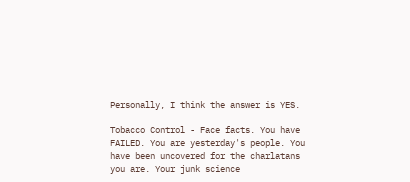Personally, I think the answer is YES.

Tobacco Control - Face facts. You have FAILED. You are yesterday's people. You have been uncovered for the charlatans you are. Your junk science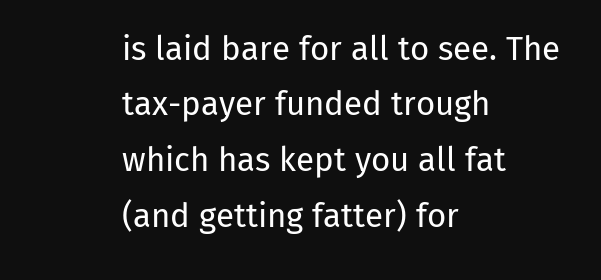is laid bare for all to see. The tax-payer funded trough which has kept you all fat (and getting fatter) for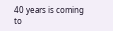40 years is coming to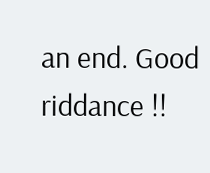an end. Good riddance !!